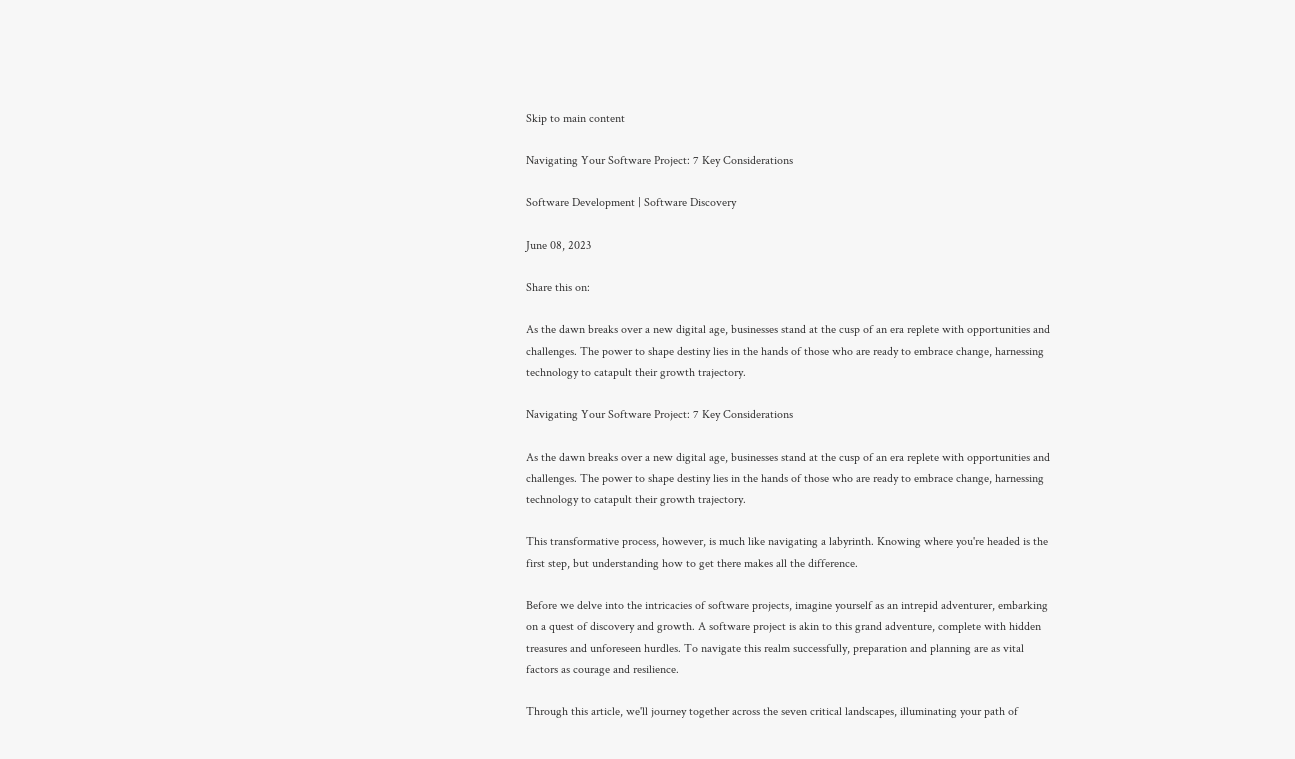Skip to main content

Navigating Your Software Project: 7 Key Considerations

Software Development | Software Discovery

June 08, 2023

Share this on:

As the dawn breaks over a new digital age, businesses stand at the cusp of an era replete with opportunities and challenges. The power to shape destiny lies in the hands of those who are ready to embrace change, harnessing technology to catapult their growth trajectory.

Navigating Your Software Project: 7 Key Considerations

As the dawn breaks over a new digital age, businesses stand at the cusp of an era replete with opportunities and challenges. The power to shape destiny lies in the hands of those who are ready to embrace change, harnessing technology to catapult their growth trajectory.

This transformative process, however, is much like navigating a labyrinth. Knowing where you're headed is the first step, but understanding how to get there makes all the difference.

Before we delve into the intricacies of software projects, imagine yourself as an intrepid adventurer, embarking on a quest of discovery and growth. A software project is akin to this grand adventure, complete with hidden treasures and unforeseen hurdles. To navigate this realm successfully, preparation and planning are as vital factors as courage and resilience.

Through this article, we'll journey together across the seven critical landscapes, illuminating your path of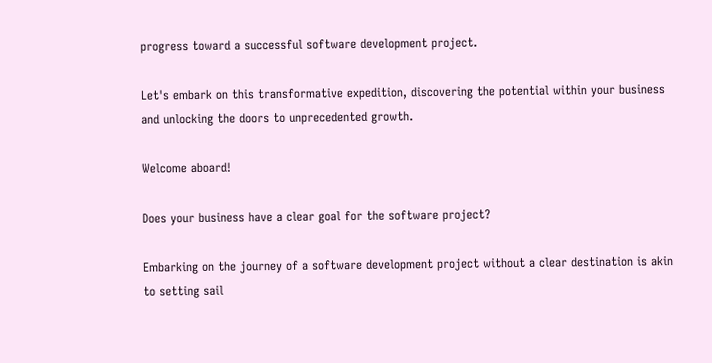progress toward a successful software development project.

Let's embark on this transformative expedition, discovering the potential within your business and unlocking the doors to unprecedented growth.

Welcome aboard!

Does your business have a clear goal for the software project?

Embarking on the journey of a software development project without a clear destination is akin to setting sail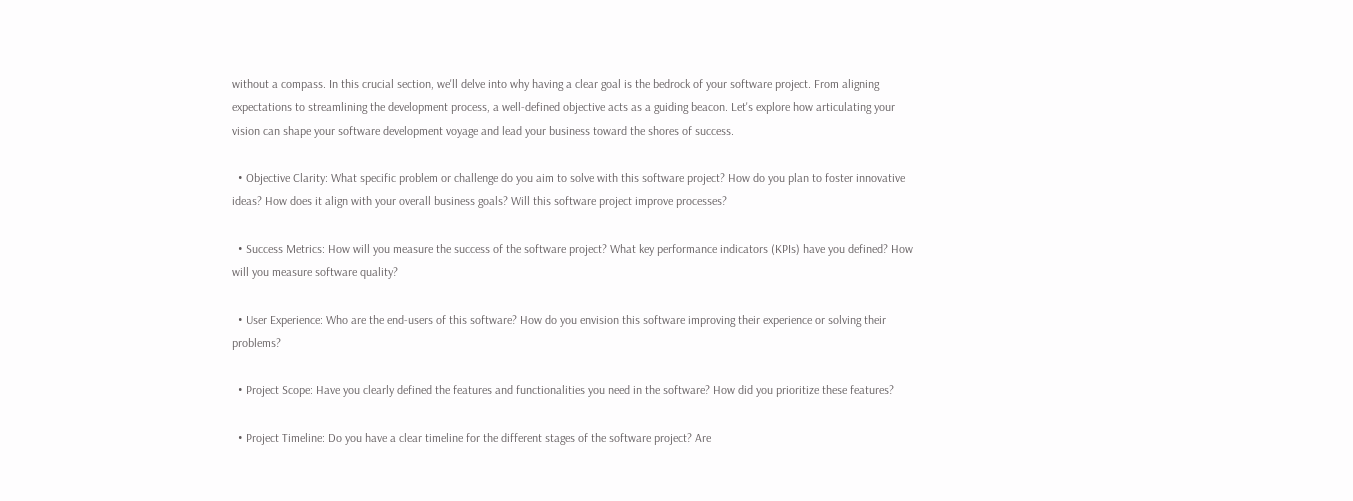without a compass. In this crucial section, we'll delve into why having a clear goal is the bedrock of your software project. From aligning expectations to streamlining the development process, a well-defined objective acts as a guiding beacon. Let's explore how articulating your vision can shape your software development voyage and lead your business toward the shores of success.

  • Objective Clarity: What specific problem or challenge do you aim to solve with this software project? How do you plan to foster innovative ideas? How does it align with your overall business goals? Will this software project improve processes?

  • Success Metrics: How will you measure the success of the software project? What key performance indicators (KPIs) have you defined? How will you measure software quality?

  • User Experience: Who are the end-users of this software? How do you envision this software improving their experience or solving their problems?

  • Project Scope: Have you clearly defined the features and functionalities you need in the software? How did you prioritize these features?

  • Project Timeline: Do you have a clear timeline for the different stages of the software project? Are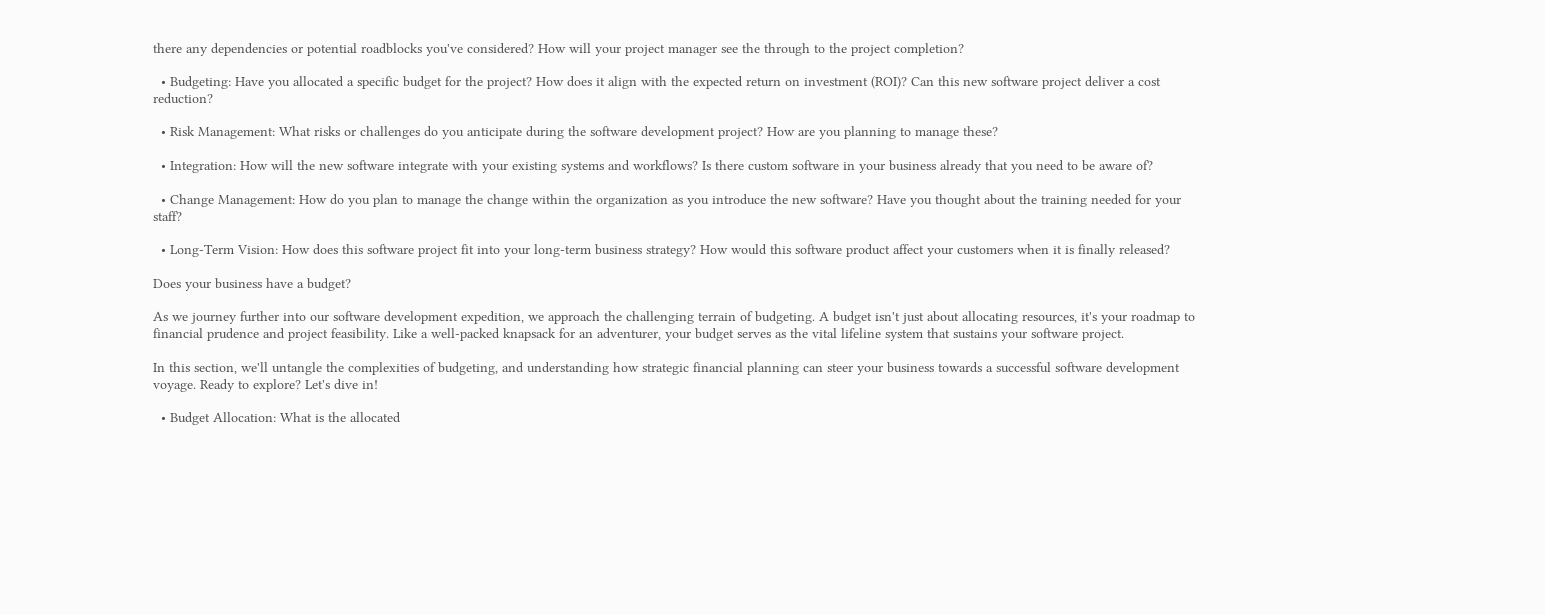there any dependencies or potential roadblocks you've considered? How will your project manager see the through to the project completion?

  • Budgeting: Have you allocated a specific budget for the project? How does it align with the expected return on investment (ROI)? Can this new software project deliver a cost reduction?

  • Risk Management: What risks or challenges do you anticipate during the software development project? How are you planning to manage these?

  • Integration: How will the new software integrate with your existing systems and workflows? Is there custom software in your business already that you need to be aware of?

  • Change Management: How do you plan to manage the change within the organization as you introduce the new software? Have you thought about the training needed for your staff?

  • Long-Term Vision: How does this software project fit into your long-term business strategy? How would this software product affect your customers when it is finally released?

Does your business have a budget?

As we journey further into our software development expedition, we approach the challenging terrain of budgeting. A budget isn't just about allocating resources, it's your roadmap to financial prudence and project feasibility. Like a well-packed knapsack for an adventurer, your budget serves as the vital lifeline system that sustains your software project.

In this section, we'll untangle the complexities of budgeting, and understanding how strategic financial planning can steer your business towards a successful software development voyage. Ready to explore? Let's dive in!

  • Budget Allocation: What is the allocated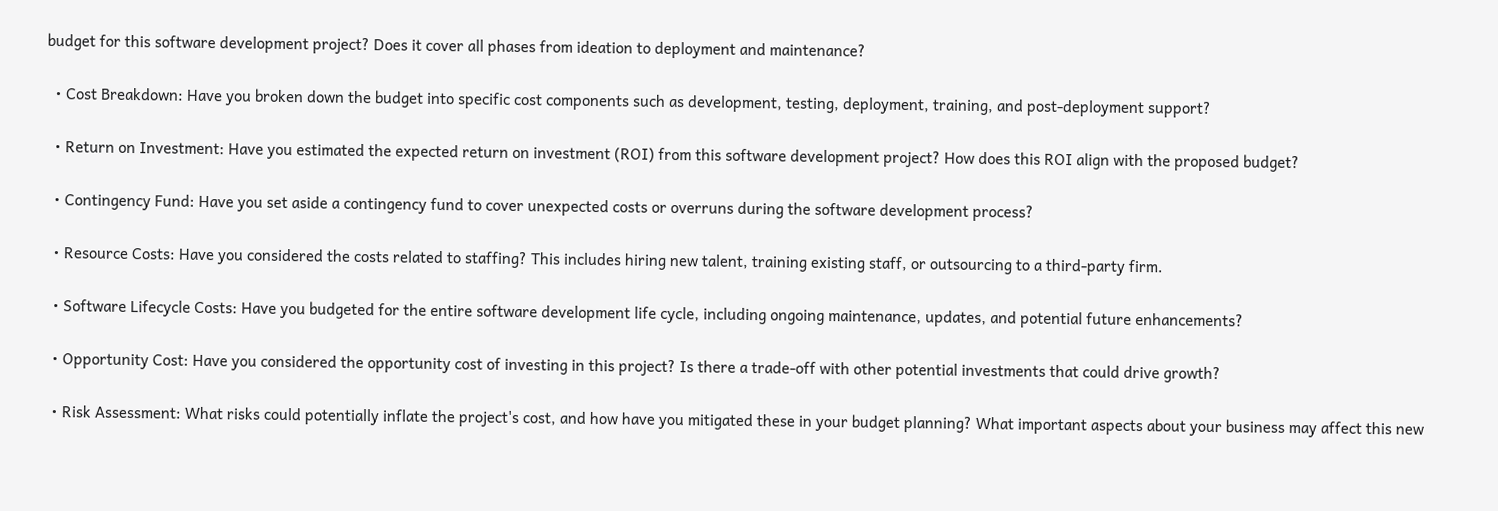budget for this software development project? Does it cover all phases from ideation to deployment and maintenance?

  • Cost Breakdown: Have you broken down the budget into specific cost components such as development, testing, deployment, training, and post-deployment support?

  • Return on Investment: Have you estimated the expected return on investment (ROI) from this software development project? How does this ROI align with the proposed budget?

  • Contingency Fund: Have you set aside a contingency fund to cover unexpected costs or overruns during the software development process?

  • Resource Costs: Have you considered the costs related to staffing? This includes hiring new talent, training existing staff, or outsourcing to a third-party firm.

  • Software Lifecycle Costs: Have you budgeted for the entire software development life cycle, including ongoing maintenance, updates, and potential future enhancements?

  • Opportunity Cost: Have you considered the opportunity cost of investing in this project? Is there a trade-off with other potential investments that could drive growth?

  • Risk Assessment: What risks could potentially inflate the project's cost, and how have you mitigated these in your budget planning? What important aspects about your business may affect this new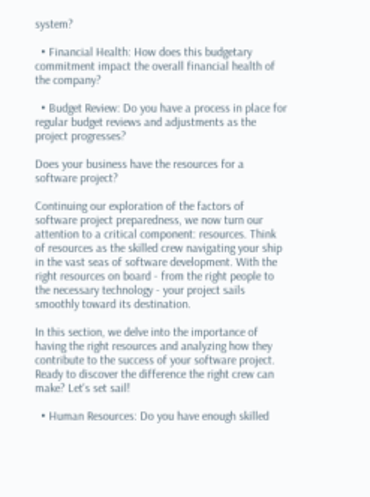system?

  • Financial Health: How does this budgetary commitment impact the overall financial health of the company?

  • Budget Review: Do you have a process in place for regular budget reviews and adjustments as the project progresses?

Does your business have the resources for a software project?

Continuing our exploration of the factors of software project preparedness, we now turn our attention to a critical component: resources. Think of resources as the skilled crew navigating your ship in the vast seas of software development. With the right resources on board - from the right people to the necessary technology - your project sails smoothly toward its destination.

In this section, we delve into the importance of having the right resources and analyzing how they contribute to the success of your software project. Ready to discover the difference the right crew can make? Let's set sail!

  • Human Resources: Do you have enough skilled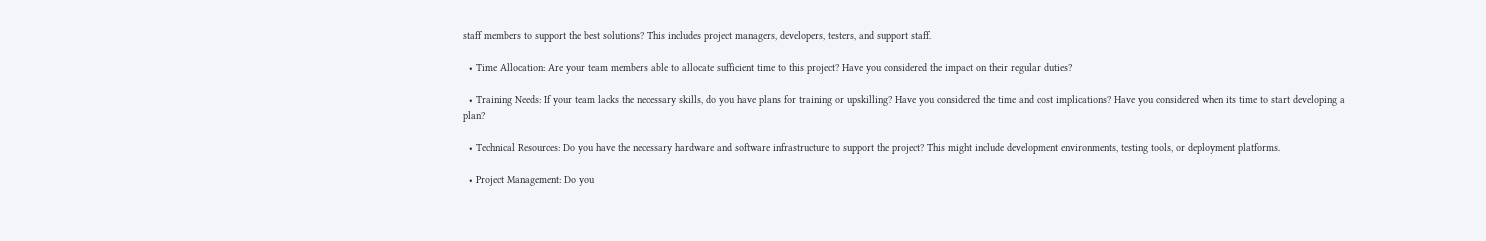staff members to support the best solutions? This includes project managers, developers, testers, and support staff.

  • Time Allocation: Are your team members able to allocate sufficient time to this project? Have you considered the impact on their regular duties?

  • Training Needs: If your team lacks the necessary skills, do you have plans for training or upskilling? Have you considered the time and cost implications? Have you considered when its time to start developing a plan?

  • Technical Resources: Do you have the necessary hardware and software infrastructure to support the project? This might include development environments, testing tools, or deployment platforms.

  • Project Management: Do you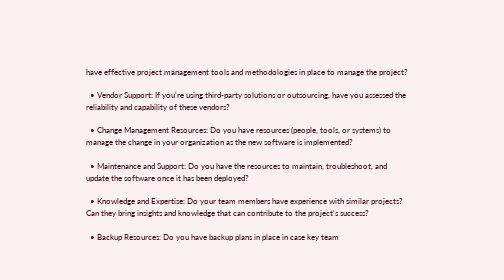have effective project management tools and methodologies in place to manage the project?

  • Vendor Support: If you're using third-party solutions or outsourcing, have you assessed the reliability and capability of these vendors?

  • Change Management Resources: Do you have resources (people, tools, or systems) to manage the change in your organization as the new software is implemented?

  • Maintenance and Support: Do you have the resources to maintain, troubleshoot, and update the software once it has been deployed?

  • Knowledge and Expertise: Do your team members have experience with similar projects? Can they bring insights and knowledge that can contribute to the project's success?

  • Backup Resources: Do you have backup plans in place in case key team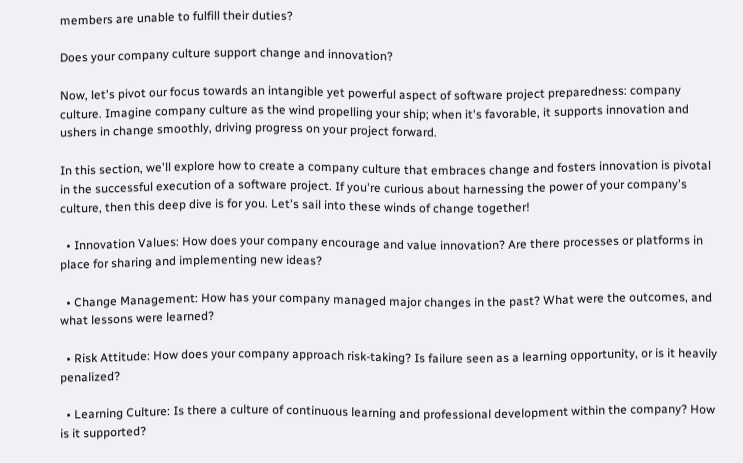members are unable to fulfill their duties?

Does your company culture support change and innovation?

Now, let's pivot our focus towards an intangible yet powerful aspect of software project preparedness: company culture. Imagine company culture as the wind propelling your ship; when it's favorable, it supports innovation and ushers in change smoothly, driving progress on your project forward.

In this section, we'll explore how to create a company culture that embraces change and fosters innovation is pivotal in the successful execution of a software project. If you're curious about harnessing the power of your company's culture, then this deep dive is for you. Let's sail into these winds of change together!

  • Innovation Values: How does your company encourage and value innovation? Are there processes or platforms in place for sharing and implementing new ideas?

  • Change Management: How has your company managed major changes in the past? What were the outcomes, and what lessons were learned?

  • Risk Attitude: How does your company approach risk-taking? Is failure seen as a learning opportunity, or is it heavily penalized?

  • Learning Culture: Is there a culture of continuous learning and professional development within the company? How is it supported?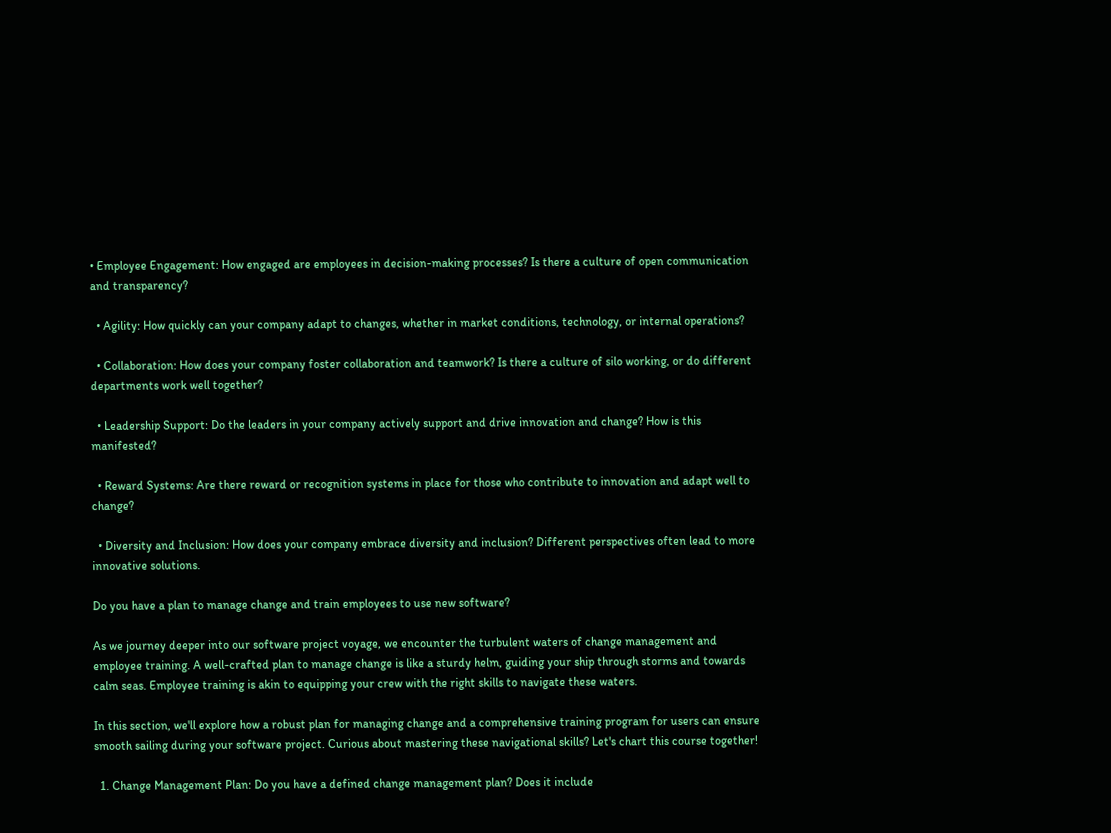• Employee Engagement: How engaged are employees in decision-making processes? Is there a culture of open communication and transparency?

  • Agility: How quickly can your company adapt to changes, whether in market conditions, technology, or internal operations?

  • Collaboration: How does your company foster collaboration and teamwork? Is there a culture of silo working, or do different departments work well together?

  • Leadership Support: Do the leaders in your company actively support and drive innovation and change? How is this manifested?

  • Reward Systems: Are there reward or recognition systems in place for those who contribute to innovation and adapt well to change?

  • Diversity and Inclusion: How does your company embrace diversity and inclusion? Different perspectives often lead to more innovative solutions.

Do you have a plan to manage change and train employees to use new software?

As we journey deeper into our software project voyage, we encounter the turbulent waters of change management and employee training. A well-crafted plan to manage change is like a sturdy helm, guiding your ship through storms and towards calm seas. Employee training is akin to equipping your crew with the right skills to navigate these waters.

In this section, we'll explore how a robust plan for managing change and a comprehensive training program for users can ensure smooth sailing during your software project. Curious about mastering these navigational skills? Let's chart this course together!

  1. Change Management Plan: Do you have a defined change management plan? Does it include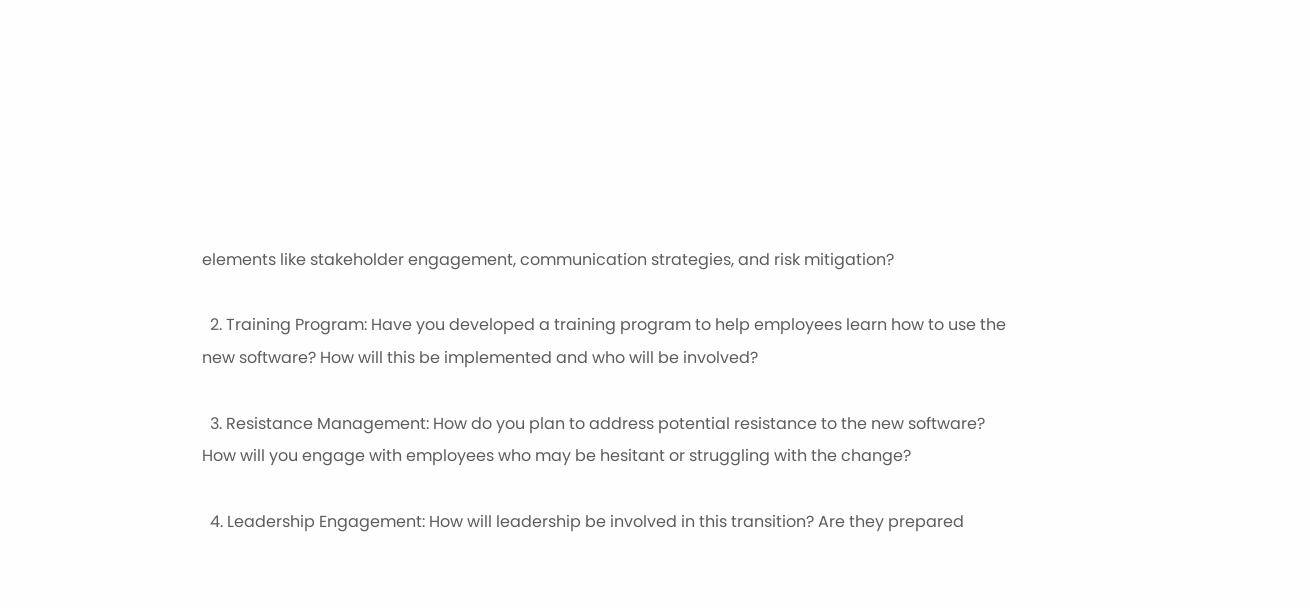elements like stakeholder engagement, communication strategies, and risk mitigation?

  2. Training Program: Have you developed a training program to help employees learn how to use the new software? How will this be implemented and who will be involved?

  3. Resistance Management: How do you plan to address potential resistance to the new software? How will you engage with employees who may be hesitant or struggling with the change?

  4. Leadership Engagement: How will leadership be involved in this transition? Are they prepared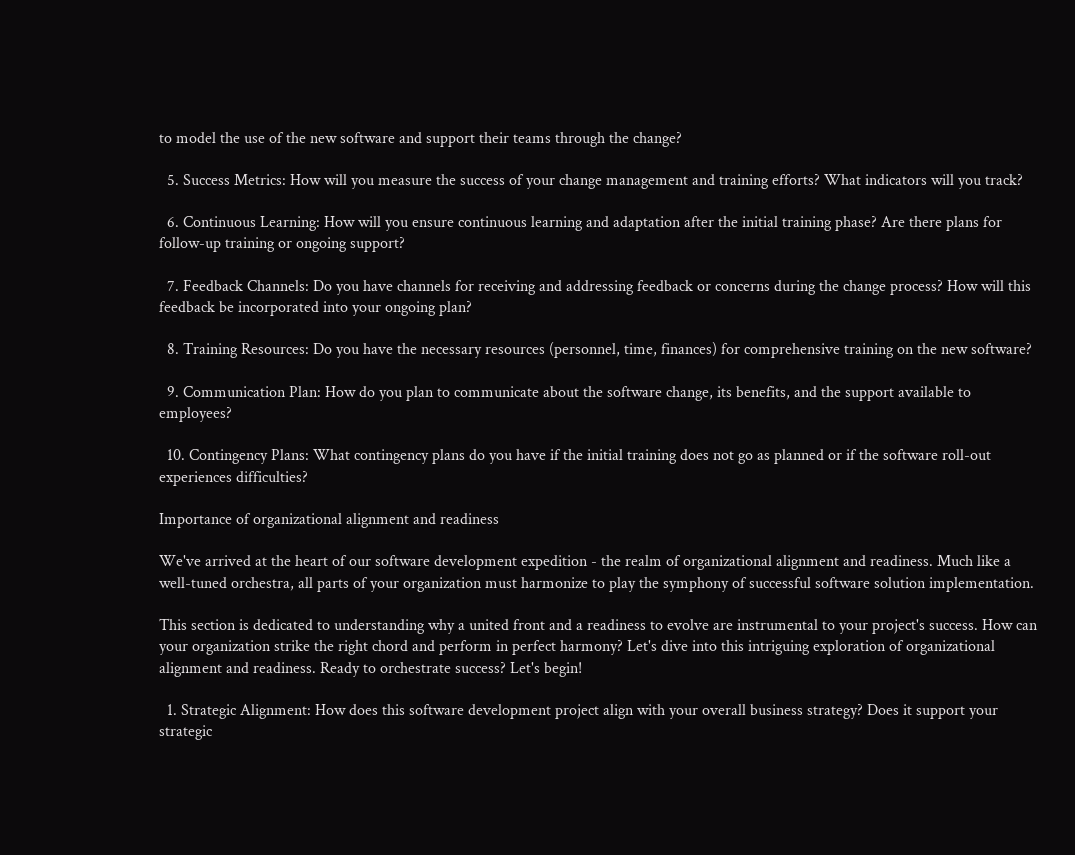to model the use of the new software and support their teams through the change?

  5. Success Metrics: How will you measure the success of your change management and training efforts? What indicators will you track?

  6. Continuous Learning: How will you ensure continuous learning and adaptation after the initial training phase? Are there plans for follow-up training or ongoing support?

  7. Feedback Channels: Do you have channels for receiving and addressing feedback or concerns during the change process? How will this feedback be incorporated into your ongoing plan?

  8. Training Resources: Do you have the necessary resources (personnel, time, finances) for comprehensive training on the new software?

  9. Communication Plan: How do you plan to communicate about the software change, its benefits, and the support available to employees?

  10. Contingency Plans: What contingency plans do you have if the initial training does not go as planned or if the software roll-out experiences difficulties?

Importance of organizational alignment and readiness

We've arrived at the heart of our software development expedition - the realm of organizational alignment and readiness. Much like a well-tuned orchestra, all parts of your organization must harmonize to play the symphony of successful software solution implementation.

This section is dedicated to understanding why a united front and a readiness to evolve are instrumental to your project's success. How can your organization strike the right chord and perform in perfect harmony? Let's dive into this intriguing exploration of organizational alignment and readiness. Ready to orchestrate success? Let's begin!

  1. Strategic Alignment: How does this software development project align with your overall business strategy? Does it support your strategic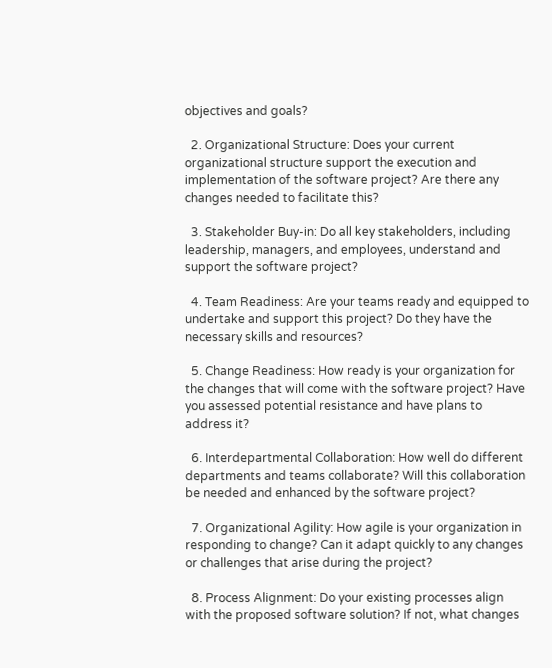objectives and goals?

  2. Organizational Structure: Does your current organizational structure support the execution and implementation of the software project? Are there any changes needed to facilitate this?

  3. Stakeholder Buy-in: Do all key stakeholders, including leadership, managers, and employees, understand and support the software project?

  4. Team Readiness: Are your teams ready and equipped to undertake and support this project? Do they have the necessary skills and resources?

  5. Change Readiness: How ready is your organization for the changes that will come with the software project? Have you assessed potential resistance and have plans to address it?

  6. Interdepartmental Collaboration: How well do different departments and teams collaborate? Will this collaboration be needed and enhanced by the software project?

  7. Organizational Agility: How agile is your organization in responding to change? Can it adapt quickly to any changes or challenges that arise during the project?

  8. Process Alignment: Do your existing processes align with the proposed software solution? If not, what changes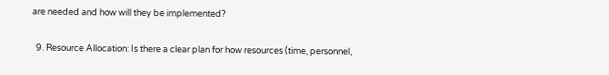are needed and how will they be implemented?

  9. Resource Allocation: Is there a clear plan for how resources (time, personnel,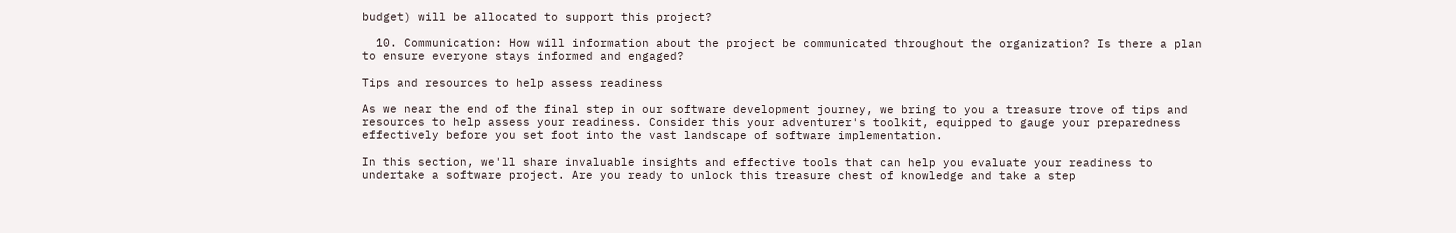budget) will be allocated to support this project?

  10. Communication: How will information about the project be communicated throughout the organization? Is there a plan to ensure everyone stays informed and engaged?

Tips and resources to help assess readiness

As we near the end of the final step in our software development journey, we bring to you a treasure trove of tips and resources to help assess your readiness. Consider this your adventurer's toolkit, equipped to gauge your preparedness effectively before you set foot into the vast landscape of software implementation.

In this section, we'll share invaluable insights and effective tools that can help you evaluate your readiness to undertake a software project. Are you ready to unlock this treasure chest of knowledge and take a step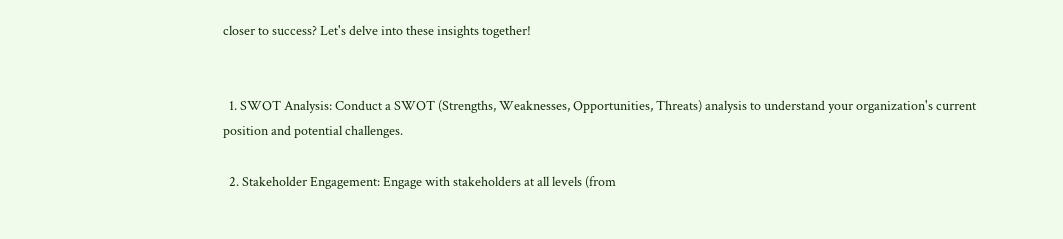closer to success? Let's delve into these insights together!


  1. SWOT Analysis: Conduct a SWOT (Strengths, Weaknesses, Opportunities, Threats) analysis to understand your organization's current position and potential challenges.

  2. Stakeholder Engagement: Engage with stakeholders at all levels (from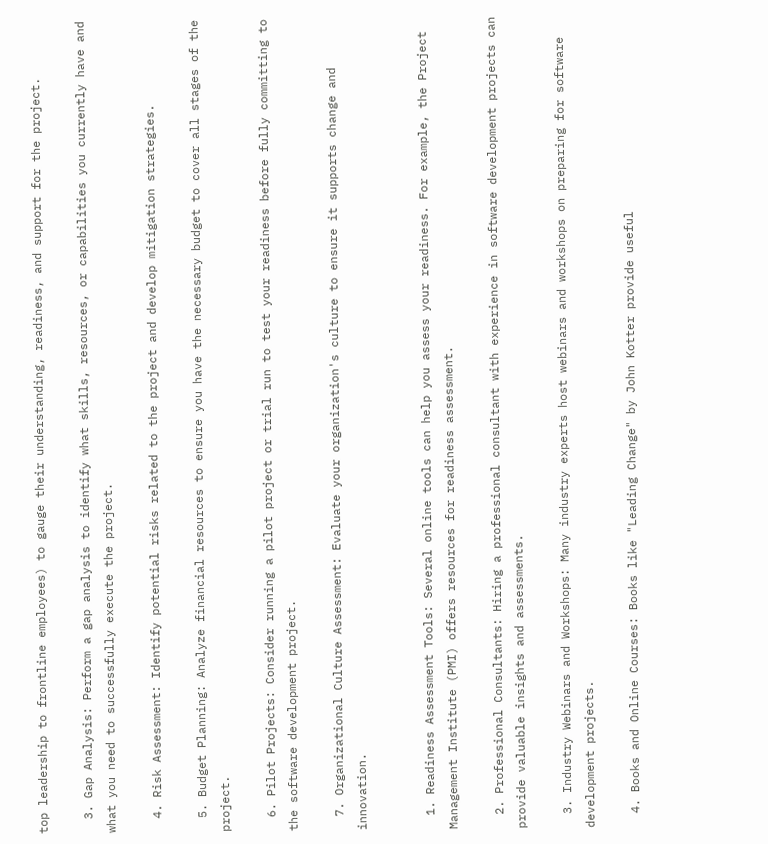top leadership to frontline employees) to gauge their understanding, readiness, and support for the project.

  3. Gap Analysis: Perform a gap analysis to identify what skills, resources, or capabilities you currently have and what you need to successfully execute the project.

  4. Risk Assessment: Identify potential risks related to the project and develop mitigation strategies.

  5. Budget Planning: Analyze financial resources to ensure you have the necessary budget to cover all stages of the project.

  6. Pilot Projects: Consider running a pilot project or trial run to test your readiness before fully committing to the software development project.

  7. Organizational Culture Assessment: Evaluate your organization's culture to ensure it supports change and innovation.


  1. Readiness Assessment Tools: Several online tools can help you assess your readiness. For example, the Project Management Institute (PMI) offers resources for readiness assessment.

  2. Professional Consultants: Hiring a professional consultant with experience in software development projects can provide valuable insights and assessments.

  3. Industry Webinars and Workshops: Many industry experts host webinars and workshops on preparing for software development projects.

  4. Books and Online Courses: Books like "Leading Change" by John Kotter provide useful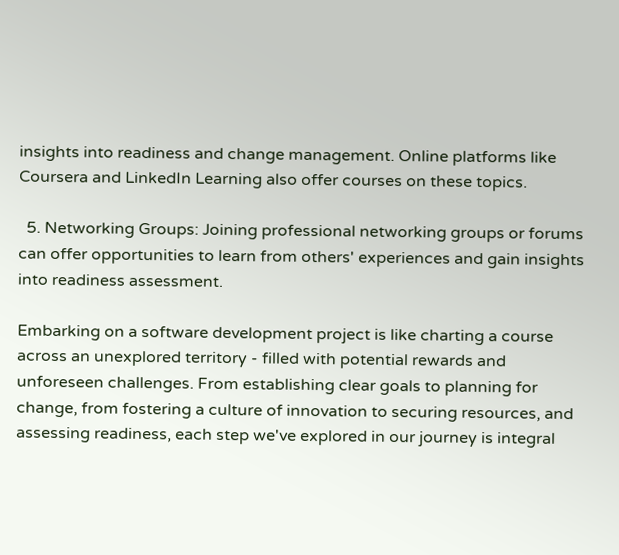insights into readiness and change management. Online platforms like Coursera and LinkedIn Learning also offer courses on these topics.

  5. Networking Groups: Joining professional networking groups or forums can offer opportunities to learn from others' experiences and gain insights into readiness assessment.

Embarking on a software development project is like charting a course across an unexplored territory - filled with potential rewards and unforeseen challenges. From establishing clear goals to planning for change, from fostering a culture of innovation to securing resources, and assessing readiness, each step we've explored in our journey is integral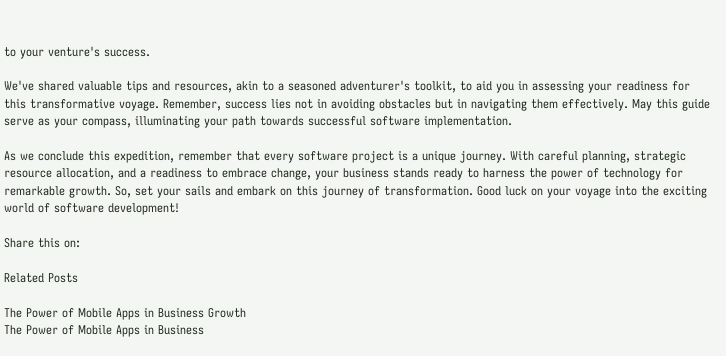to your venture's success.

We've shared valuable tips and resources, akin to a seasoned adventurer's toolkit, to aid you in assessing your readiness for this transformative voyage. Remember, success lies not in avoiding obstacles but in navigating them effectively. May this guide serve as your compass, illuminating your path towards successful software implementation.

As we conclude this expedition, remember that every software project is a unique journey. With careful planning, strategic resource allocation, and a readiness to embrace change, your business stands ready to harness the power of technology for remarkable growth. So, set your sails and embark on this journey of transformation. Good luck on your voyage into the exciting world of software development!

Share this on:

Related Posts

The Power of Mobile Apps in Business Growth
The Power of Mobile Apps in Business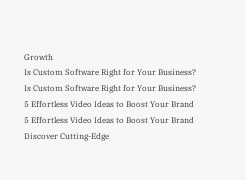Growth
Is Custom Software Right for Your Business?
Is Custom Software Right for Your Business?
5 Effortless Video Ideas to Boost Your Brand
5 Effortless Video Ideas to Boost Your Brand
Discover Cutting-Edge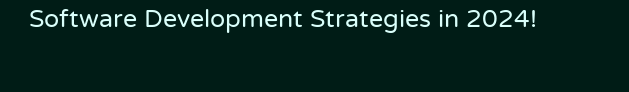Software Development Strategies in 2024!